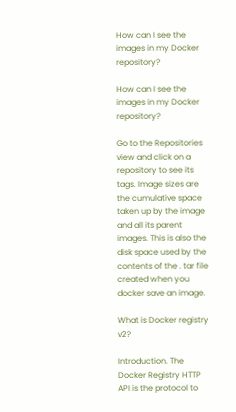How can I see the images in my Docker repository?

How can I see the images in my Docker repository?

Go to the Repositories view and click on a repository to see its tags. Image sizes are the cumulative space taken up by the image and all its parent images. This is also the disk space used by the contents of the . tar file created when you docker save an image.

What is Docker registry v2?

Introduction. The Docker Registry HTTP API is the protocol to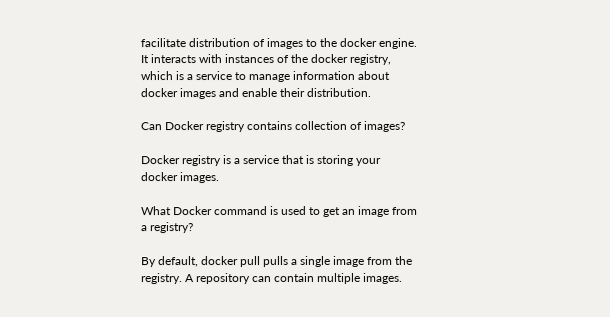facilitate distribution of images to the docker engine. It interacts with instances of the docker registry, which is a service to manage information about docker images and enable their distribution.

Can Docker registry contains collection of images?

Docker registry is a service that is storing your docker images.

What Docker command is used to get an image from a registry?

By default, docker pull pulls a single image from the registry. A repository can contain multiple images.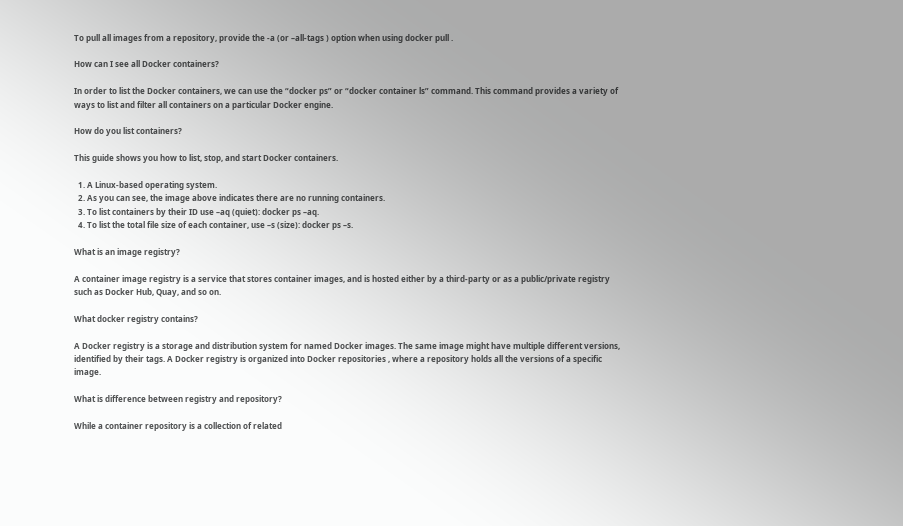To pull all images from a repository, provide the -a (or –all-tags ) option when using docker pull .

How can I see all Docker containers?

In order to list the Docker containers, we can use the “docker ps” or “docker container ls” command. This command provides a variety of ways to list and filter all containers on a particular Docker engine.

How do you list containers?

This guide shows you how to list, stop, and start Docker containers.

  1. A Linux-based operating system.
  2. As you can see, the image above indicates there are no running containers.
  3. To list containers by their ID use –aq (quiet): docker ps –aq.
  4. To list the total file size of each container, use –s (size): docker ps –s.

What is an image registry?

A container image registry is a service that stores container images, and is hosted either by a third-party or as a public/private registry such as Docker Hub, Quay, and so on.

What docker registry contains?

A Docker registry is a storage and distribution system for named Docker images. The same image might have multiple different versions, identified by their tags. A Docker registry is organized into Docker repositories , where a repository holds all the versions of a specific image.

What is difference between registry and repository?

While a container repository is a collection of related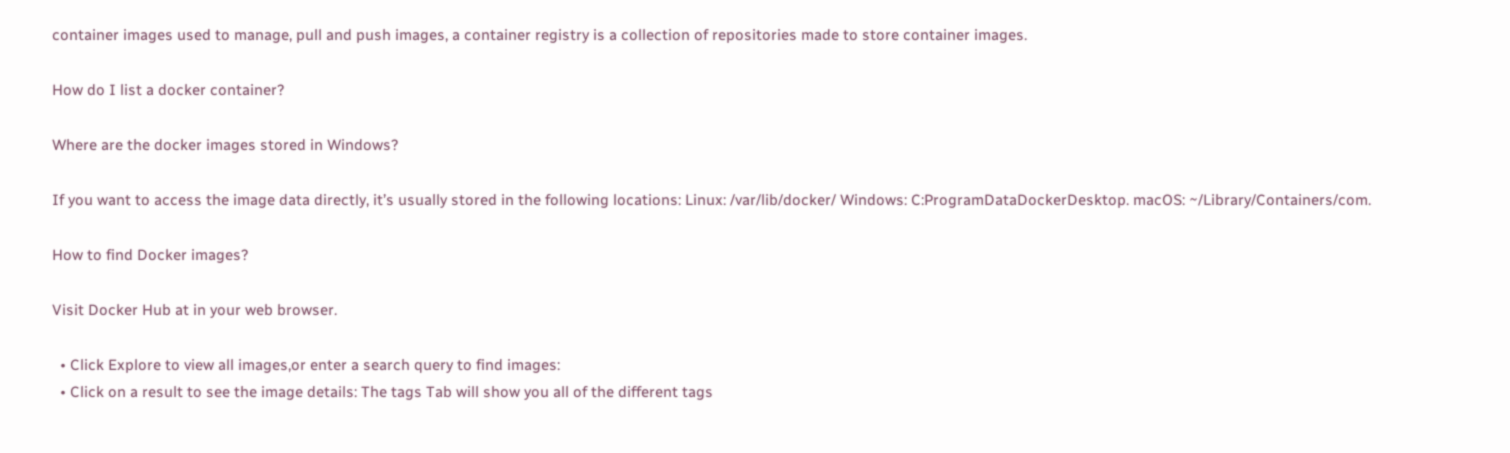container images used to manage, pull and push images, a container registry is a collection of repositories made to store container images.

How do I list a docker container?

Where are the docker images stored in Windows?

If you want to access the image data directly, it’s usually stored in the following locations: Linux: /var/lib/docker/ Windows: C:ProgramDataDockerDesktop. macOS: ~/Library/Containers/com.

How to find Docker images?

Visit Docker Hub at in your web browser.

  • Click Explore to view all images,or enter a search query to find images:
  • Click on a result to see the image details: The tags Tab will show you all of the different tags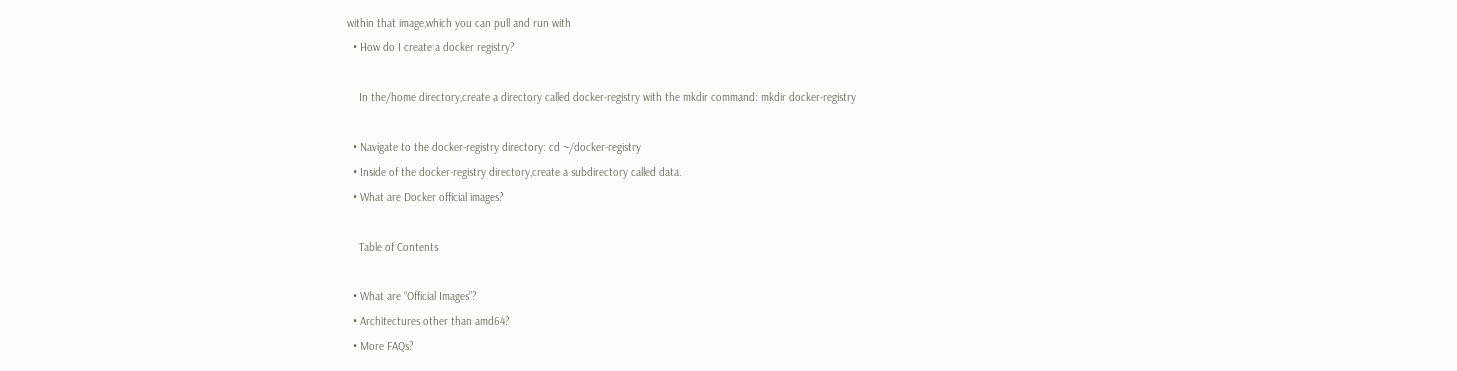within that image,which you can pull and run with
  • How do I create a docker registry?

    In the/home directory,create a directory called docker-registry with the mkdir command: mkdir docker-registry

  • Navigate to the docker-registry directory: cd ~/docker-registry
  • Inside of the docker-registry directory,create a subdirectory called data.
  • What are Docker official images?

    Table of Contents

  • What are “Official Images”?
  • Architectures other than amd64?
  • More FAQs?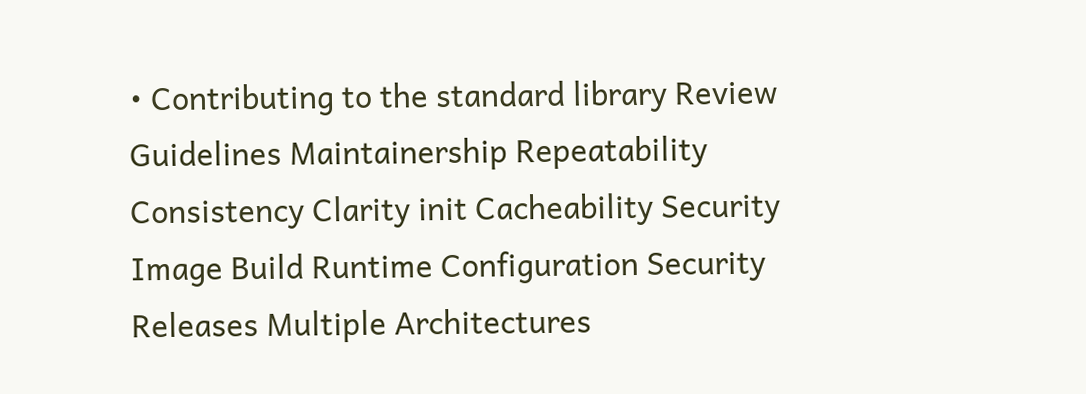• Contributing to the standard library Review Guidelines Maintainership Repeatability Consistency Clarity init Cacheability Security Image Build Runtime Configuration Security Releases Multiple Architectures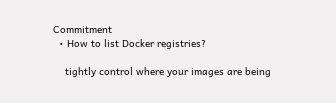Commitment
  • How to list Docker registries?

    tightly control where your images are being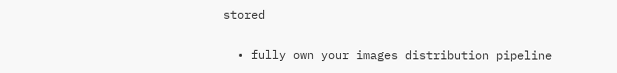stored

  • fully own your images distribution pipeline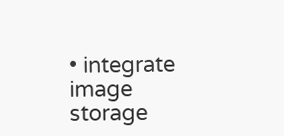• integrate image storage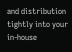and distribution tightly into your in-house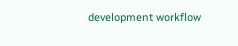development workflow